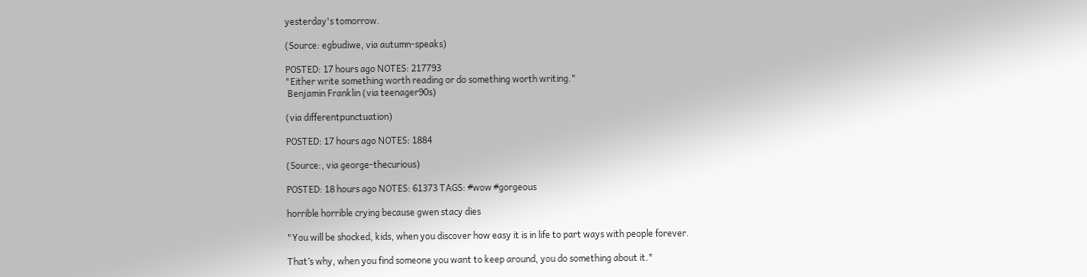yesterday's tomorrow.

(Source: egbudiwe, via autumn-speaks)

POSTED: 17 hours ago NOTES: 217793
"Either write something worth reading or do something worth writing."
 Benjamin Franklin (via teenager90s)

(via differentpunctuation)

POSTED: 17 hours ago NOTES: 1884

(Source:, via george-thecurious)

POSTED: 18 hours ago NOTES: 61373 TAGS: #wow #gorgeous

horrible horrible crying because gwen stacy dies

"You will be shocked, kids, when you discover how easy it is in life to part ways with people forever.

That’s why, when you find someone you want to keep around, you do something about it."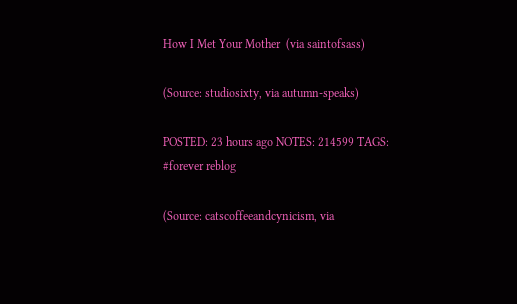How I Met Your Mother  (via saintofsass)

(Source: studiosixty, via autumn-speaks)

POSTED: 23 hours ago NOTES: 214599 TAGS: #forever reblog

(Source: catscoffeeandcynicism, via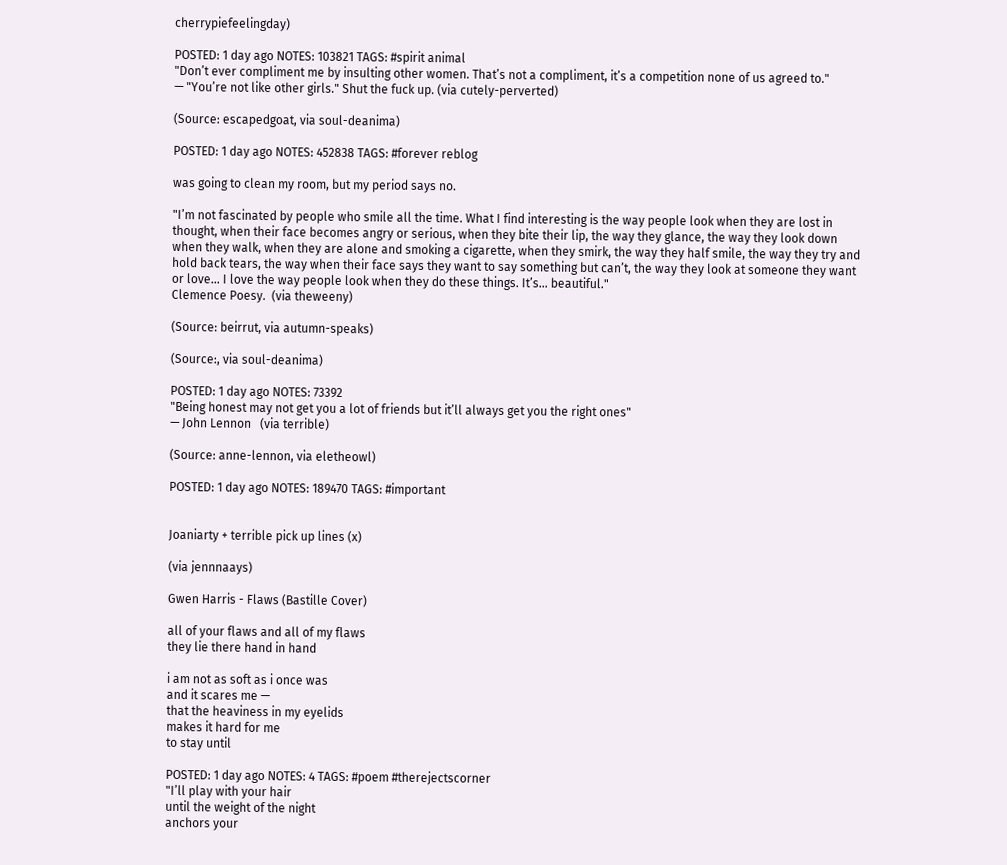cherrypiefeelingday)

POSTED: 1 day ago NOTES: 103821 TAGS: #spirit animal
"Don’t ever compliment me by insulting other women. That’s not a compliment, it’s a competition none of us agreed to."
— "You’re not like other girls." Shut the fuck up. (via cutely-perverted)

(Source: escapedgoat, via soul-deanima)

POSTED: 1 day ago NOTES: 452838 TAGS: #forever reblog

was going to clean my room, but my period says no.

"I’m not fascinated by people who smile all the time. What I find interesting is the way people look when they are lost in thought, when their face becomes angry or serious, when they bite their lip, the way they glance, the way they look down when they walk, when they are alone and smoking a cigarette, when they smirk, the way they half smile, the way they try and hold back tears, the way when their face says they want to say something but can’t, the way they look at someone they want or love… I love the way people look when they do these things. It’s… beautiful."
Clemence Poesy.  (via theweeny)

(Source: beirrut, via autumn-speaks)

(Source:, via soul-deanima)

POSTED: 1 day ago NOTES: 73392
"Being honest may not get you a lot of friends but it’ll always get you the right ones"
— John Lennon   (via terrible)

(Source: anne-lennon, via eletheowl)

POSTED: 1 day ago NOTES: 189470 TAGS: #important


Joaniarty + terrible pick up lines (x)

(via jennnaays)

Gwen Harris - Flaws (Bastille Cover)

all of your flaws and all of my flaws
they lie there hand in hand

i am not as soft as i once was
and it scares me —
that the heaviness in my eyelids
makes it hard for me
to stay until

POSTED: 1 day ago NOTES: 4 TAGS: #poem #therejectscorner
"I’ll play with your hair
until the weight of the night
anchors your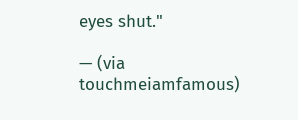eyes shut."

— (via touchmeiamfamous)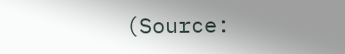(Source: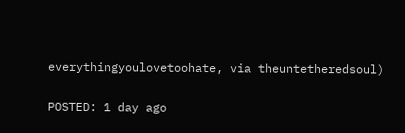everythingyoulovetoohate, via theuntetheredsoul)

POSTED: 1 day ago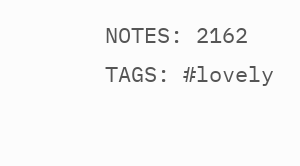NOTES: 2162 TAGS: #lovely